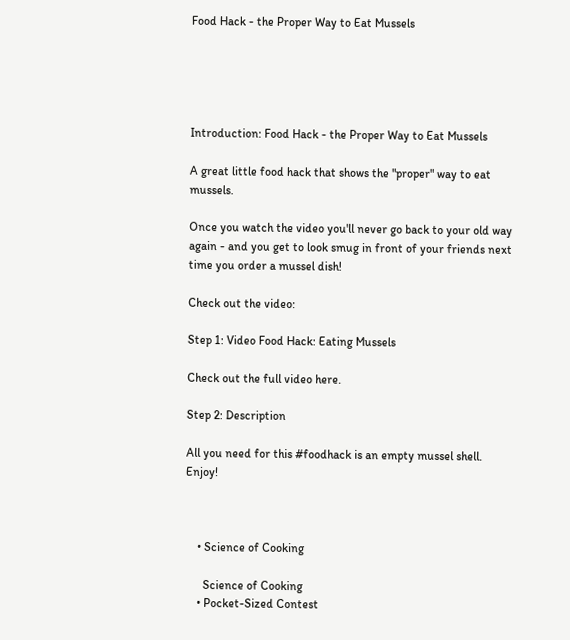Food Hack - the Proper Way to Eat Mussels





Introduction: Food Hack - the Proper Way to Eat Mussels

A great little food hack that shows the "proper" way to eat mussels.

Once you watch the video you'll never go back to your old way again - and you get to look smug in front of your friends next time you order a mussel dish!

Check out the video:

Step 1: Video Food Hack: Eating Mussels

Check out the full video here.

Step 2: Description

All you need for this #foodhack is an empty mussel shell. Enjoy!



    • Science of Cooking

      Science of Cooking
    • Pocket-Sized Contest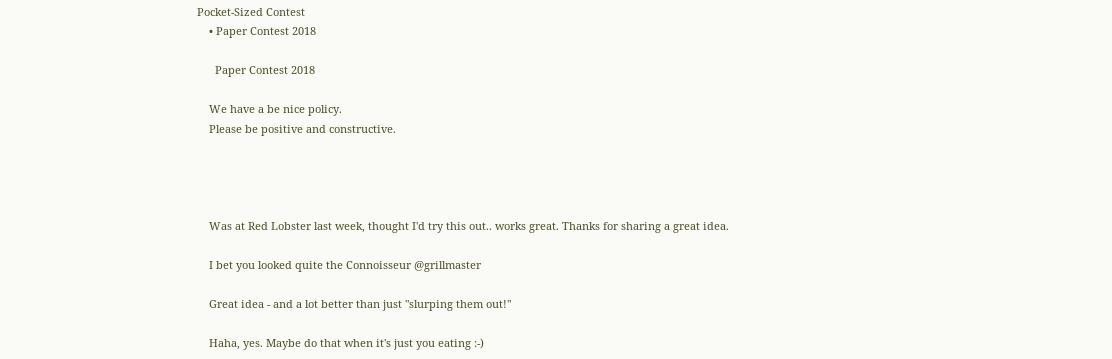Pocket-Sized Contest
    • Paper Contest 2018

      Paper Contest 2018

    We have a be nice policy.
    Please be positive and constructive.




    Was at Red Lobster last week, thought I'd try this out.. works great. Thanks for sharing a great idea.

    I bet you looked quite the Connoisseur @grillmaster

    Great idea - and a lot better than just "slurping them out!"

    Haha, yes. Maybe do that when it's just you eating :-)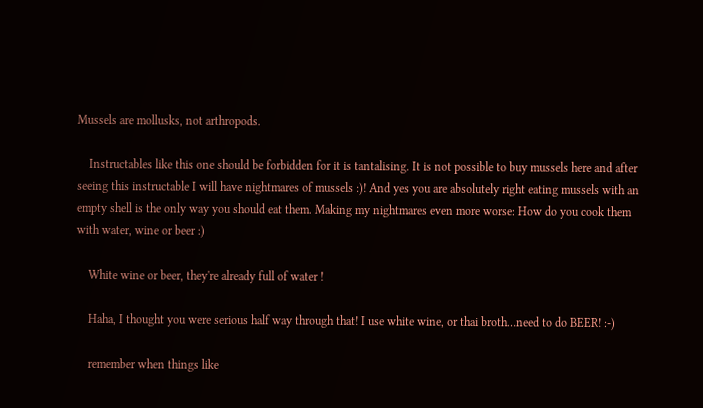Mussels are mollusks, not arthropods.

    Instructables like this one should be forbidden for it is tantalising. It is not possible to buy mussels here and after seeing this instructable I will have nightmares of mussels :)! And yes you are absolutely right eating mussels with an empty shell is the only way you should eat them. Making my nightmares even more worse: How do you cook them with water, wine or beer :)

    White wine or beer, they're already full of water !

    Haha, I thought you were serious half way through that! I use white wine, or thai broth…need to do BEER! :-)

    remember when things like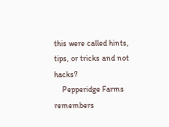this were called hints, tips, or tricks and not hacks?
    Pepperidge Farms remembers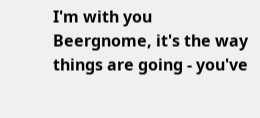I'm with you Beergnome, it's the way things are going - you've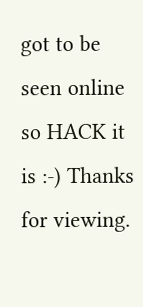got to be seen online so HACK it is :-) Thanks for viewing.